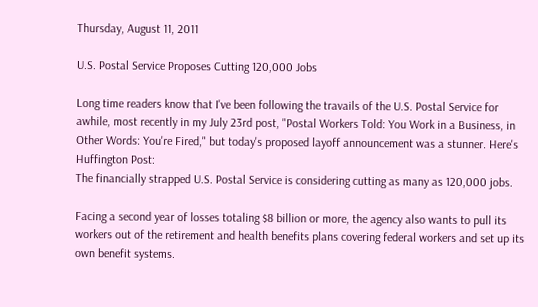Thursday, August 11, 2011

U.S. Postal Service Proposes Cutting 120,000 Jobs

Long time readers know that I've been following the travails of the U.S. Postal Service for awhile, most recently in my July 23rd post, "Postal Workers Told: You Work in a Business, in Other Words: You're Fired," but today's proposed layoff announcement was a stunner. Here's Huffington Post:
The financially strapped U.S. Postal Service is considering cutting as many as 120,000 jobs.

Facing a second year of losses totaling $8 billion or more, the agency also wants to pull its workers out of the retirement and health benefits plans covering federal workers and set up its own benefit systems.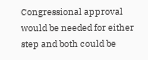Congressional approval would be needed for either step and both could be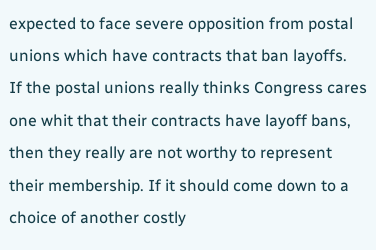expected to face severe opposition from postal unions which have contracts that ban layoffs.
If the postal unions really thinks Congress cares one whit that their contracts have layoff bans, then they really are not worthy to represent their membership. If it should come down to a choice of another costly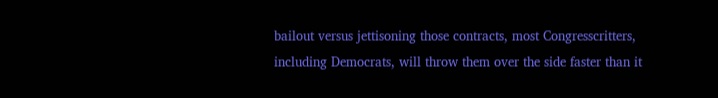bailout versus jettisoning those contracts, most Congresscritters, including Democrats, will throw them over the side faster than it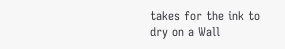takes for the ink to dry on a Wall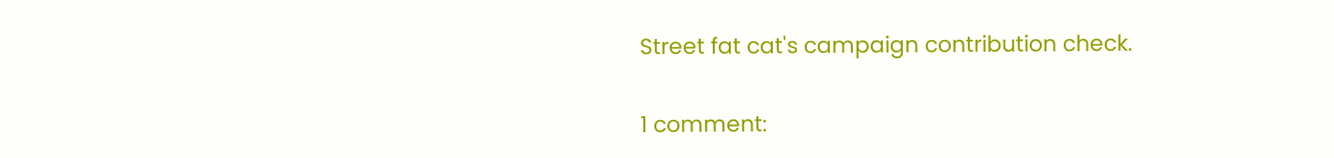Street fat cat's campaign contribution check.

1 comment: